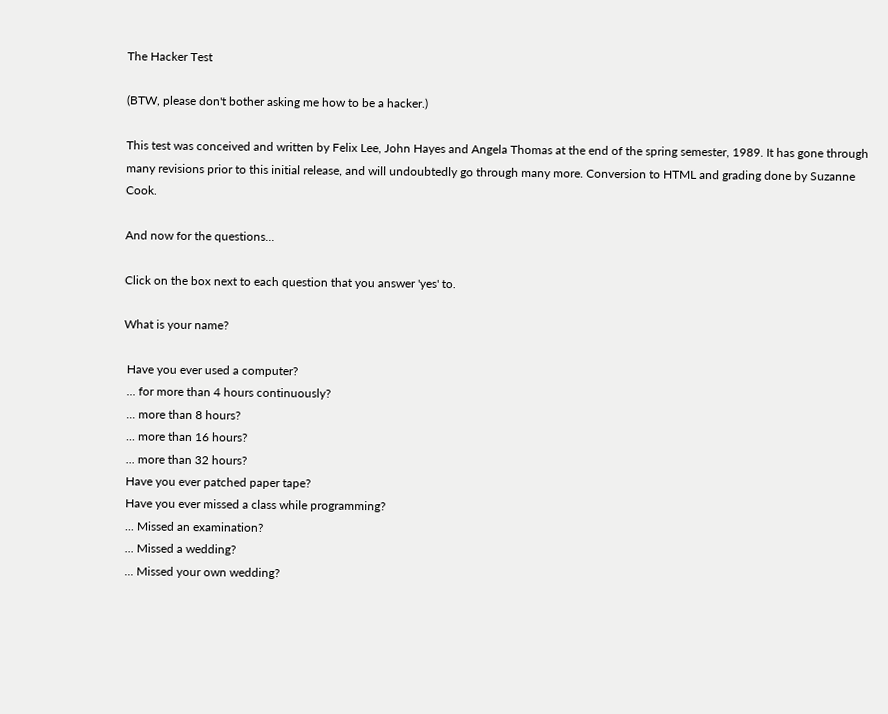The Hacker Test

(BTW, please don't bother asking me how to be a hacker.)

This test was conceived and written by Felix Lee, John Hayes and Angela Thomas at the end of the spring semester, 1989. It has gone through many revisions prior to this initial release, and will undoubtedly go through many more. Conversion to HTML and grading done by Suzanne Cook.

And now for the questions...

Click on the box next to each question that you answer 'yes' to.

What is your name?

 Have you ever used a computer?
 ... for more than 4 hours continuously?
 ... more than 8 hours?
 ... more than 16 hours?
 ... more than 32 hours?
 Have you ever patched paper tape?
 Have you ever missed a class while programming?
 ... Missed an examination?
 ... Missed a wedding?
 ... Missed your own wedding?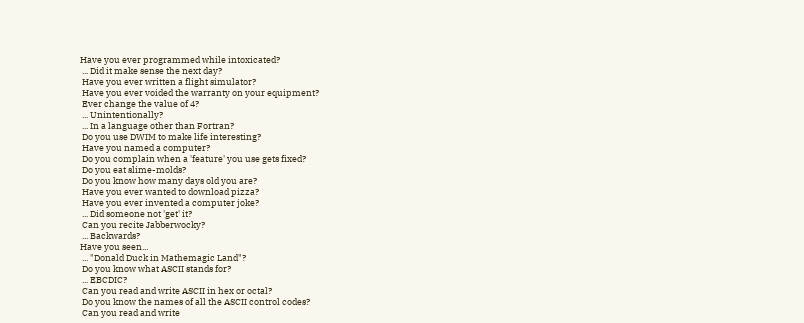Have you ever programmed while intoxicated?
 ... Did it make sense the next day?
 Have you ever written a flight simulator?
 Have you ever voided the warranty on your equipment?
 Ever change the value of 4?
 ... Unintentionally?
 ... In a language other than Fortran?
 Do you use DWIM to make life interesting?
 Have you named a computer?
 Do you complain when a 'feature' you use gets fixed?
 Do you eat slime-molds?
 Do you know how many days old you are?
 Have you ever wanted to download pizza?
 Have you ever invented a computer joke?
 ... Did someone not 'get' it?
 Can you recite Jabberwocky?
 ... Backwards?
Have you seen...
 ... "Donald Duck in Mathemagic Land"?
 Do you know what ASCII stands for?
 ... EBCDIC?
 Can you read and write ASCII in hex or octal?
 Do you know the names of all the ASCII control codes?
 Can you read and write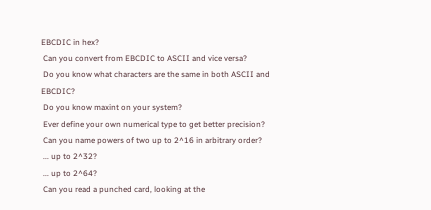EBCDIC in hex?
 Can you convert from EBCDIC to ASCII and vice versa?
 Do you know what characters are the same in both ASCII and EBCDIC?
 Do you know maxint on your system?
 Ever define your own numerical type to get better precision?
 Can you name powers of two up to 2^16 in arbitrary order?
 ... up to 2^32?
 ... up to 2^64?
 Can you read a punched card, looking at the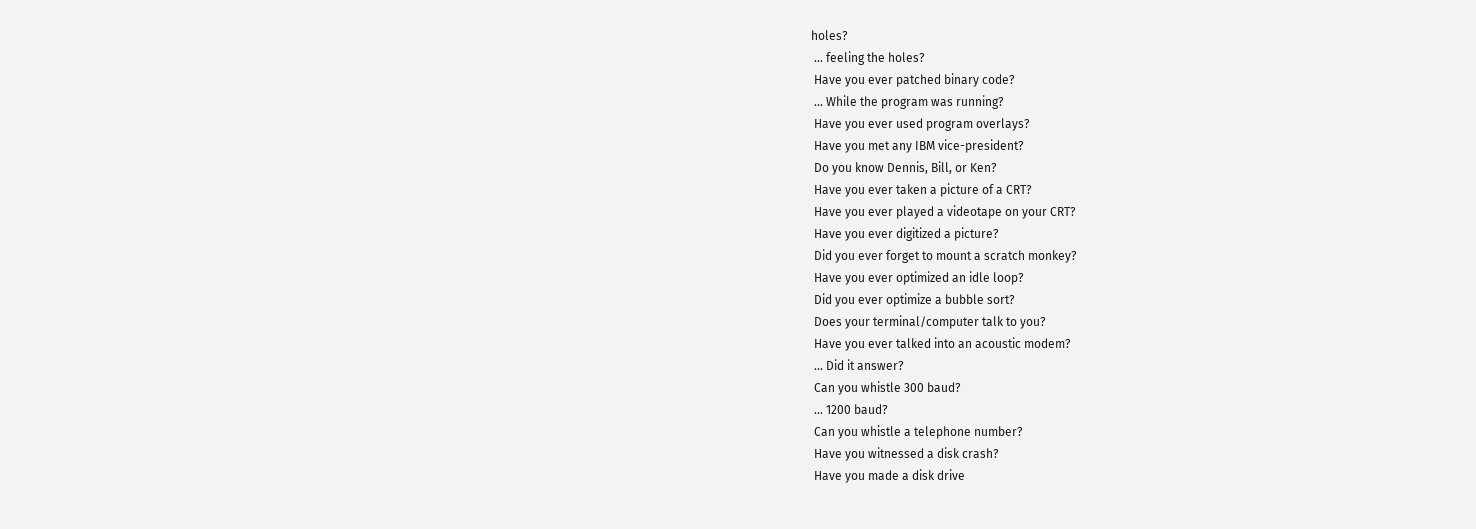holes?
 ... feeling the holes?
 Have you ever patched binary code?
 ... While the program was running?
 Have you ever used program overlays?
 Have you met any IBM vice-president?
 Do you know Dennis, Bill, or Ken?
 Have you ever taken a picture of a CRT?
 Have you ever played a videotape on your CRT?
 Have you ever digitized a picture?
 Did you ever forget to mount a scratch monkey?
 Have you ever optimized an idle loop?
 Did you ever optimize a bubble sort?
 Does your terminal/computer talk to you?
 Have you ever talked into an acoustic modem?
 ... Did it answer?
 Can you whistle 300 baud?
 ... 1200 baud?
 Can you whistle a telephone number?
 Have you witnessed a disk crash?
 Have you made a disk drive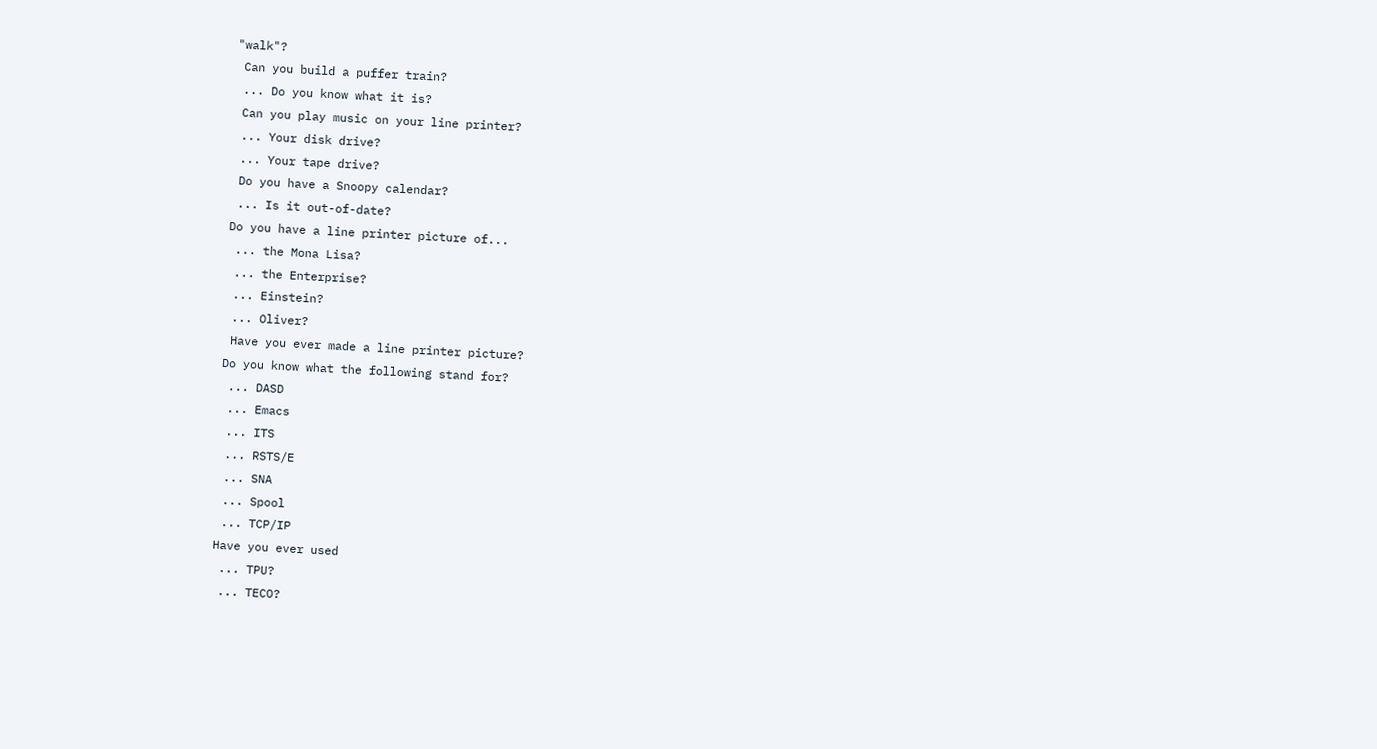"walk"?
 Can you build a puffer train?
 ... Do you know what it is?
 Can you play music on your line printer?
 ... Your disk drive?
 ... Your tape drive?
 Do you have a Snoopy calendar?
 ... Is it out-of-date?
Do you have a line printer picture of...
 ... the Mona Lisa?
 ... the Enterprise?
 ... Einstein?
 ... Oliver?
 Have you ever made a line printer picture?
Do you know what the following stand for?
 ... DASD
 ... Emacs
 ... ITS
 ... RSTS/E
 ... SNA
 ... Spool
 ... TCP/IP
Have you ever used
 ... TPU?
 ... TECO?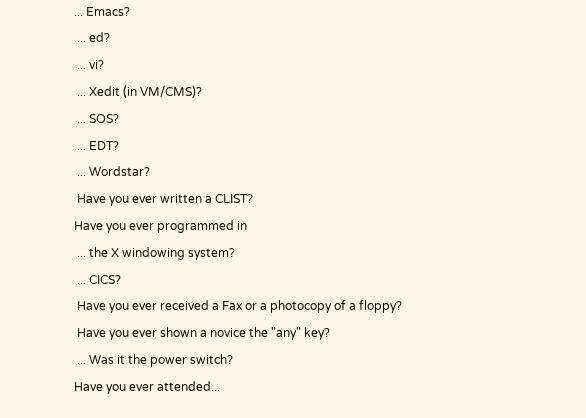... Emacs?
 ... ed?
 ... vi?
 ... Xedit (in VM/CMS)?
 ... SOS?
 ... EDT?
 ... Wordstar?
 Have you ever written a CLIST?
Have you ever programmed in
 ... the X windowing system?
 ... CICS?
 Have you ever received a Fax or a photocopy of a floppy?
 Have you ever shown a novice the "any" key?
 ... Was it the power switch?
Have you ever attended...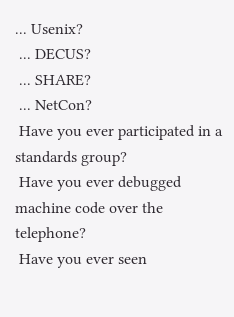... Usenix?
 ... DECUS?
 ... SHARE?
 ... NetCon?
 Have you ever participated in a standards group?
 Have you ever debugged machine code over the telephone?
 Have you ever seen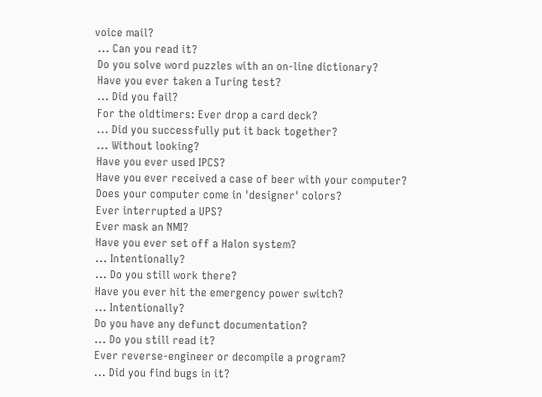voice mail?
 ... Can you read it?
 Do you solve word puzzles with an on-line dictionary?
 Have you ever taken a Turing test?
 ... Did you fail?
 For the oldtimers: Ever drop a card deck?
 ... Did you successfully put it back together?
 ... Without looking?
 Have you ever used IPCS?
 Have you ever received a case of beer with your computer?
 Does your computer come in 'designer' colors?
 Ever interrupted a UPS?
 Ever mask an NMI?
 Have you ever set off a Halon system?
 ... Intentionally?
 ... Do you still work there?
 Have you ever hit the emergency power switch?
 ... Intentionally?
 Do you have any defunct documentation?
 ... Do you still read it?
 Ever reverse-engineer or decompile a program?
 ... Did you find bugs in it?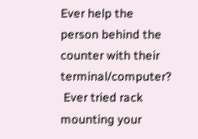Ever help the person behind the counter with their terminal/computer?
 Ever tried rack mounting your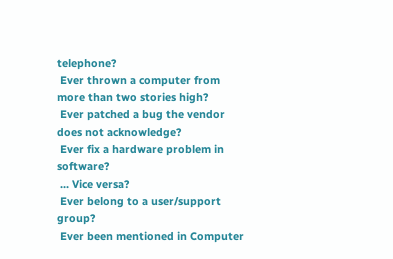telephone?
 Ever thrown a computer from more than two stories high?
 Ever patched a bug the vendor does not acknowledge?
 Ever fix a hardware problem in software?
 ... Vice versa?
 Ever belong to a user/support group?
 Ever been mentioned in Computer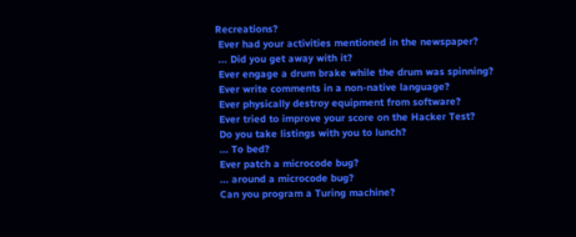Recreations?
 Ever had your activities mentioned in the newspaper?
 ... Did you get away with it?
 Ever engage a drum brake while the drum was spinning?
 Ever write comments in a non-native language?
 Ever physically destroy equipment from software?
 Ever tried to improve your score on the Hacker Test?
 Do you take listings with you to lunch?
 ... To bed?
 Ever patch a microcode bug?
 ... around a microcode bug?
 Can you program a Turing machine?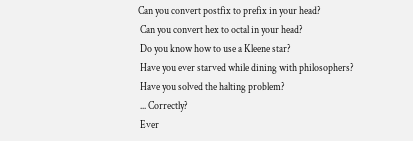Can you convert postfix to prefix in your head?
 Can you convert hex to octal in your head?
 Do you know how to use a Kleene star?
 Have you ever starved while dining with philosophers?
 Have you solved the halting problem?
 ... Correctly?
 Ever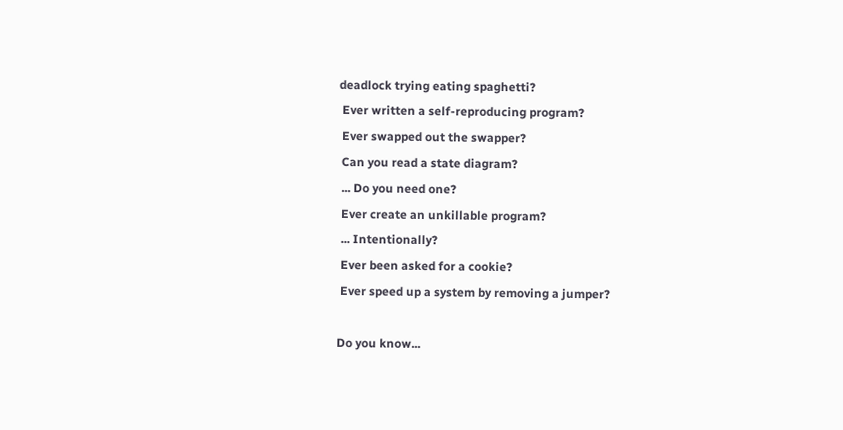deadlock trying eating spaghetti?
 Ever written a self-reproducing program?
 Ever swapped out the swapper?
 Can you read a state diagram?
 ... Do you need one?
 Ever create an unkillable program?
 ... Intentionally?
 Ever been asked for a cookie?
 Ever speed up a system by removing a jumper?

Do you know...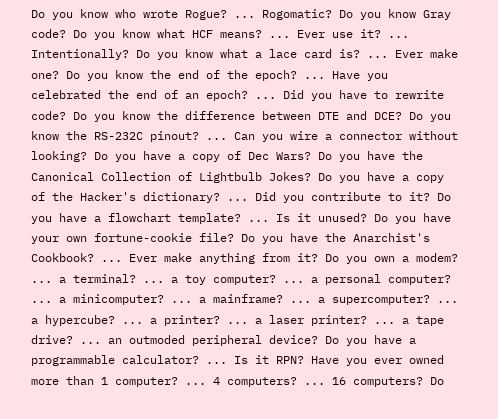Do you know who wrote Rogue? ... Rogomatic? Do you know Gray code? Do you know what HCF means? ... Ever use it? ... Intentionally? Do you know what a lace card is? ... Ever make one? Do you know the end of the epoch? ... Have you celebrated the end of an epoch? ... Did you have to rewrite code? Do you know the difference between DTE and DCE? Do you know the RS-232C pinout? ... Can you wire a connector without looking? Do you have a copy of Dec Wars? Do you have the Canonical Collection of Lightbulb Jokes? Do you have a copy of the Hacker's dictionary? ... Did you contribute to it? Do you have a flowchart template? ... Is it unused? Do you have your own fortune-cookie file? Do you have the Anarchist's Cookbook? ... Ever make anything from it? Do you own a modem? ... a terminal? ... a toy computer? ... a personal computer? ... a minicomputer? ... a mainframe? ... a supercomputer? ... a hypercube? ... a printer? ... a laser printer? ... a tape drive? ... an outmoded peripheral device? Do you have a programmable calculator? ... Is it RPN? Have you ever owned more than 1 computer? ... 4 computers? ... 16 computers? Do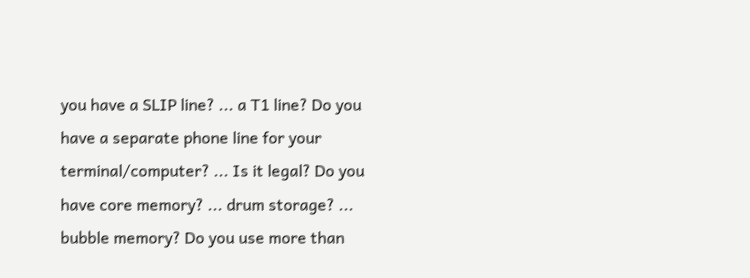you have a SLIP line? ... a T1 line? Do you have a separate phone line for your terminal/computer? ... Is it legal? Do you have core memory? ... drum storage? ... bubble memory? Do you use more than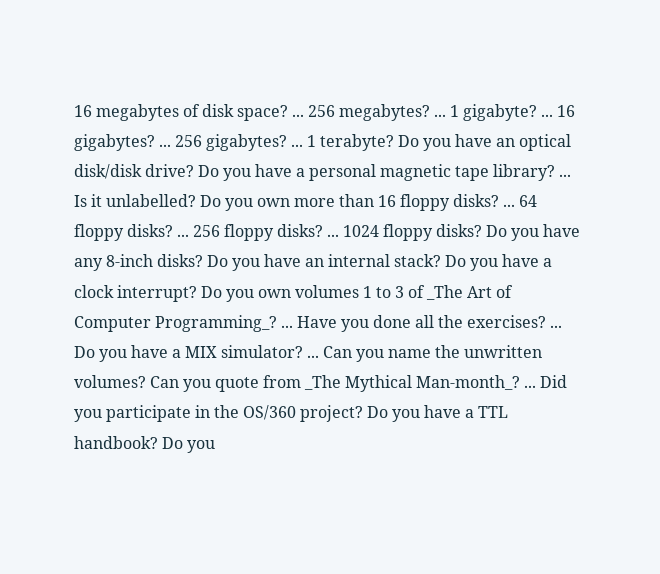16 megabytes of disk space? ... 256 megabytes? ... 1 gigabyte? ... 16 gigabytes? ... 256 gigabytes? ... 1 terabyte? Do you have an optical disk/disk drive? Do you have a personal magnetic tape library? ... Is it unlabelled? Do you own more than 16 floppy disks? ... 64 floppy disks? ... 256 floppy disks? ... 1024 floppy disks? Do you have any 8-inch disks? Do you have an internal stack? Do you have a clock interrupt? Do you own volumes 1 to 3 of _The Art of Computer Programming_? ... Have you done all the exercises? ... Do you have a MIX simulator? ... Can you name the unwritten volumes? Can you quote from _The Mythical Man-month_? ... Did you participate in the OS/360 project? Do you have a TTL handbook? Do you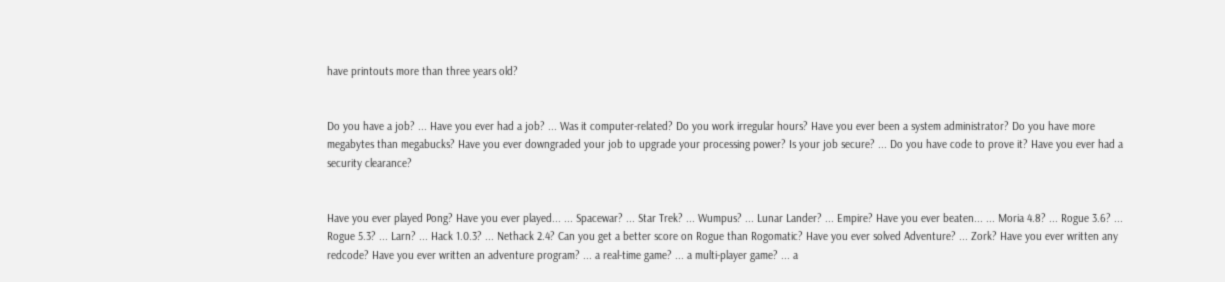have printouts more than three years old?


Do you have a job? ... Have you ever had a job? ... Was it computer-related? Do you work irregular hours? Have you ever been a system administrator? Do you have more megabytes than megabucks? Have you ever downgraded your job to upgrade your processing power? Is your job secure? ... Do you have code to prove it? Have you ever had a security clearance?


Have you ever played Pong? Have you ever played... ... Spacewar? ... Star Trek? ... Wumpus? ... Lunar Lander? ... Empire? Have you ever beaten... ... Moria 4.8? ... Rogue 3.6? ... Rogue 5.3? ... Larn? ... Hack 1.0.3? ... Nethack 2.4? Can you get a better score on Rogue than Rogomatic? Have you ever solved Adventure? ... Zork? Have you ever written any redcode? Have you ever written an adventure program? ... a real-time game? ... a multi-player game? ... a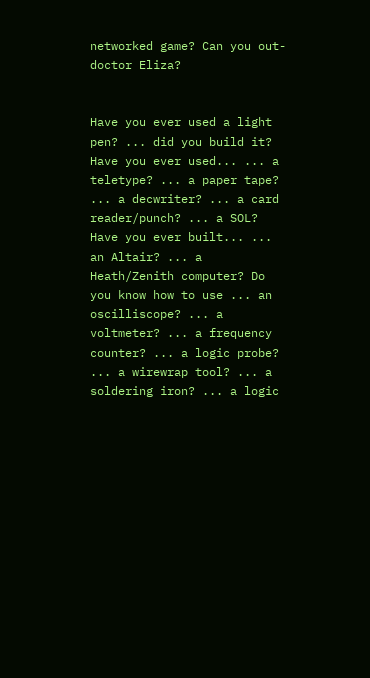networked game? Can you out-doctor Eliza?


Have you ever used a light pen? ... did you build it? Have you ever used... ... a teletype? ... a paper tape? ... a decwriter? ... a card reader/punch? ... a SOL? Have you ever built... ... an Altair? ... a Heath/Zenith computer? Do you know how to use ... an oscilliscope? ... a voltmeter? ... a frequency counter? ... a logic probe? ... a wirewrap tool? ... a soldering iron? ... a logic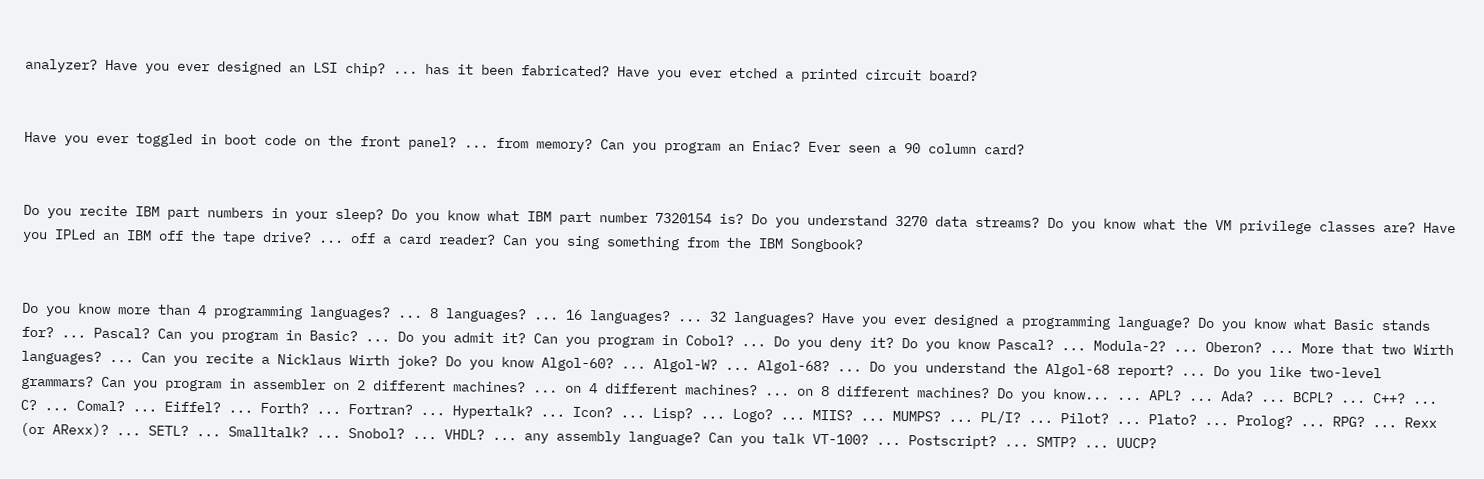analyzer? Have you ever designed an LSI chip? ... has it been fabricated? Have you ever etched a printed circuit board?


Have you ever toggled in boot code on the front panel? ... from memory? Can you program an Eniac? Ever seen a 90 column card?


Do you recite IBM part numbers in your sleep? Do you know what IBM part number 7320154 is? Do you understand 3270 data streams? Do you know what the VM privilege classes are? Have you IPLed an IBM off the tape drive? ... off a card reader? Can you sing something from the IBM Songbook?


Do you know more than 4 programming languages? ... 8 languages? ... 16 languages? ... 32 languages? Have you ever designed a programming language? Do you know what Basic stands for? ... Pascal? Can you program in Basic? ... Do you admit it? Can you program in Cobol? ... Do you deny it? Do you know Pascal? ... Modula-2? ... Oberon? ... More that two Wirth languages? ... Can you recite a Nicklaus Wirth joke? Do you know Algol-60? ... Algol-W? ... Algol-68? ... Do you understand the Algol-68 report? ... Do you like two-level grammars? Can you program in assembler on 2 different machines? ... on 4 different machines? ... on 8 different machines? Do you know... ... APL? ... Ada? ... BCPL? ... C++? ... C? ... Comal? ... Eiffel? ... Forth? ... Fortran? ... Hypertalk? ... Icon? ... Lisp? ... Logo? ... MIIS? ... MUMPS? ... PL/I? ... Pilot? ... Plato? ... Prolog? ... RPG? ... Rexx (or ARexx)? ... SETL? ... Smalltalk? ... Snobol? ... VHDL? ... any assembly language? Can you talk VT-100? ... Postscript? ... SMTP? ... UUCP?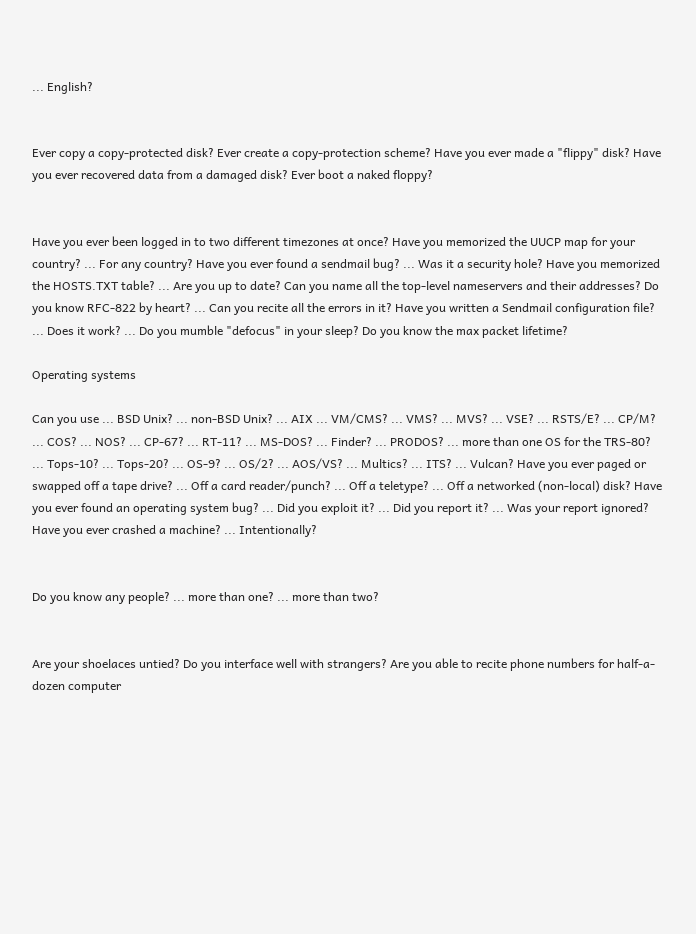... English?


Ever copy a copy-protected disk? Ever create a copy-protection scheme? Have you ever made a "flippy" disk? Have you ever recovered data from a damaged disk? Ever boot a naked floppy?


Have you ever been logged in to two different timezones at once? Have you memorized the UUCP map for your country? ... For any country? Have you ever found a sendmail bug? ... Was it a security hole? Have you memorized the HOSTS.TXT table? ... Are you up to date? Can you name all the top-level nameservers and their addresses? Do you know RFC-822 by heart? ... Can you recite all the errors in it? Have you written a Sendmail configuration file? ... Does it work? ... Do you mumble "defocus" in your sleep? Do you know the max packet lifetime?

Operating systems

Can you use ... BSD Unix? ... non-BSD Unix? ... AIX ... VM/CMS? ... VMS? ... MVS? ... VSE? ... RSTS/E? ... CP/M? ... COS? ... NOS? ... CP-67? ... RT-11? ... MS-DOS? ... Finder? ... PRODOS? ... more than one OS for the TRS-80? ... Tops-10? ... Tops-20? ... OS-9? ... OS/2? ... AOS/VS? ... Multics? ... ITS? ... Vulcan? Have you ever paged or swapped off a tape drive? ... Off a card reader/punch? ... Off a teletype? ... Off a networked (non-local) disk? Have you ever found an operating system bug? ... Did you exploit it? ... Did you report it? ... Was your report ignored? Have you ever crashed a machine? ... Intentionally?


Do you know any people? ... more than one? ... more than two?


Are your shoelaces untied? Do you interface well with strangers? Are you able to recite phone numbers for half-a-dozen computer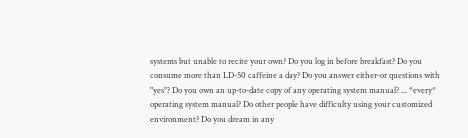systems but unable to recite your own? Do you log in before breakfast? Do you consume more than LD-50 caffeine a day? Do you answer either-or questions with "yes"? Do you own an up-to-date copy of any operating system manual? ... *every* operating system manual? Do other people have difficulty using your customized environment? Do you dream in any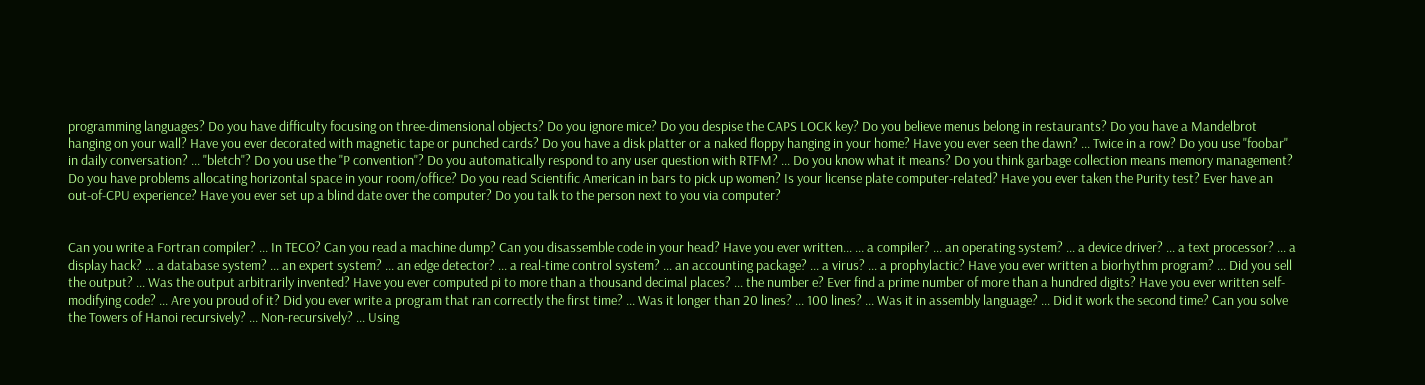programming languages? Do you have difficulty focusing on three-dimensional objects? Do you ignore mice? Do you despise the CAPS LOCK key? Do you believe menus belong in restaurants? Do you have a Mandelbrot hanging on your wall? Have you ever decorated with magnetic tape or punched cards? Do you have a disk platter or a naked floppy hanging in your home? Have you ever seen the dawn? ... Twice in a row? Do you use "foobar" in daily conversation? ... "bletch"? Do you use the "P convention"? Do you automatically respond to any user question with RTFM? ... Do you know what it means? Do you think garbage collection means memory management? Do you have problems allocating horizontal space in your room/office? Do you read Scientific American in bars to pick up women? Is your license plate computer-related? Have you ever taken the Purity test? Ever have an out-of-CPU experience? Have you ever set up a blind date over the computer? Do you talk to the person next to you via computer?


Can you write a Fortran compiler? ... In TECO? Can you read a machine dump? Can you disassemble code in your head? Have you ever written... ... a compiler? ... an operating system? ... a device driver? ... a text processor? ... a display hack? ... a database system? ... an expert system? ... an edge detector? ... a real-time control system? ... an accounting package? ... a virus? ... a prophylactic? Have you ever written a biorhythm program? ... Did you sell the output? ... Was the output arbitrarily invented? Have you ever computed pi to more than a thousand decimal places? ... the number e? Ever find a prime number of more than a hundred digits? Have you ever written self-modifying code? ... Are you proud of it? Did you ever write a program that ran correctly the first time? ... Was it longer than 20 lines? ... 100 lines? ... Was it in assembly language? ... Did it work the second time? Can you solve the Towers of Hanoi recursively? ... Non-recursively? ... Using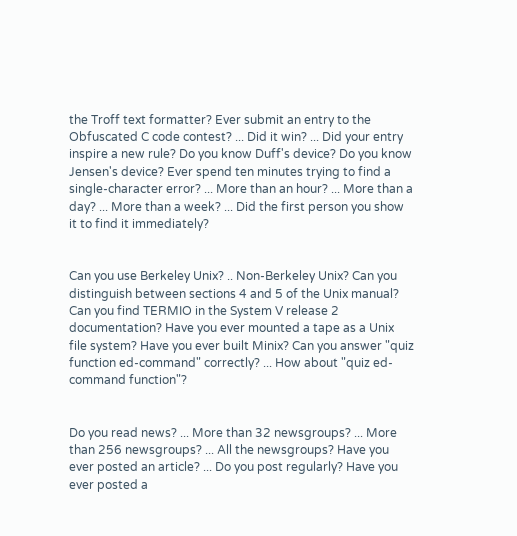the Troff text formatter? Ever submit an entry to the Obfuscated C code contest? ... Did it win? ... Did your entry inspire a new rule? Do you know Duff's device? Do you know Jensen's device? Ever spend ten minutes trying to find a single-character error? ... More than an hour? ... More than a day? ... More than a week? ... Did the first person you show it to find it immediately?


Can you use Berkeley Unix? .. Non-Berkeley Unix? Can you distinguish between sections 4 and 5 of the Unix manual? Can you find TERMIO in the System V release 2 documentation? Have you ever mounted a tape as a Unix file system? Have you ever built Minix? Can you answer "quiz function ed-command" correctly? ... How about "quiz ed-command function"?


Do you read news? ... More than 32 newsgroups? ... More than 256 newsgroups? ... All the newsgroups? Have you ever posted an article? ... Do you post regularly? Have you ever posted a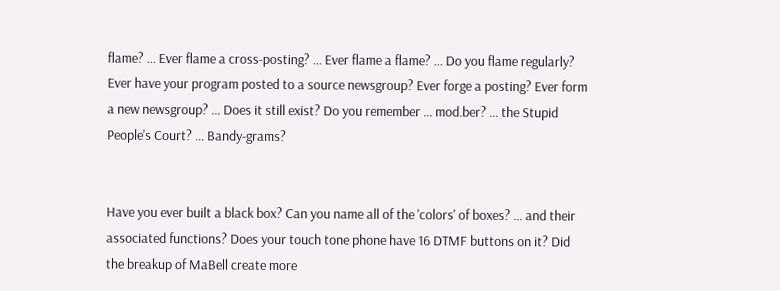flame? ... Ever flame a cross-posting? ... Ever flame a flame? ... Do you flame regularly? Ever have your program posted to a source newsgroup? Ever forge a posting? Ever form a new newsgroup? ... Does it still exist? Do you remember ... mod.ber? ... the Stupid People's Court? ... Bandy-grams?


Have you ever built a black box? Can you name all of the 'colors' of boxes? ... and their associated functions? Does your touch tone phone have 16 DTMF buttons on it? Did the breakup of MaBell create more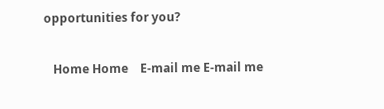opportunities for you?

   Home Home    E-mail me E-mail me